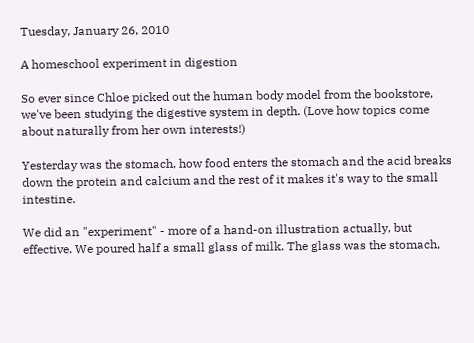Tuesday, January 26, 2010

A homeschool experiment in digestion

So ever since Chloe picked out the human body model from the bookstore, we've been studying the digestive system in depth. (Love how topics come about naturally from her own interests!)

Yesterday was the stomach, how food enters the stomach and the acid breaks down the protein and calcium and the rest of it makes it's way to the small intestine.

We did an "experiment" - more of a hand-on illustration actually, but effective. We poured half a small glass of milk. The glass was the stomach,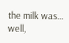the milk was... well,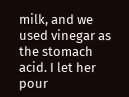milk, and we used vinegar as the stomach acid. I let her pour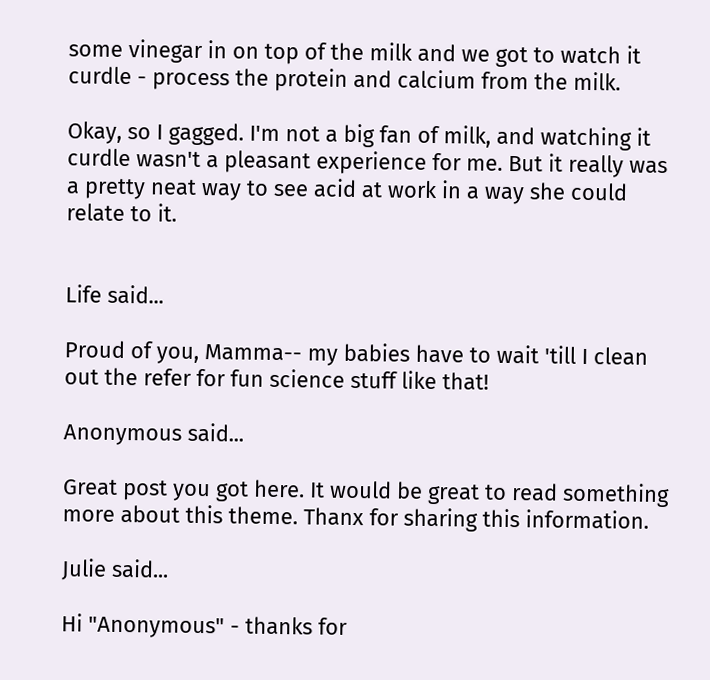some vinegar in on top of the milk and we got to watch it curdle - process the protein and calcium from the milk.

Okay, so I gagged. I'm not a big fan of milk, and watching it curdle wasn't a pleasant experience for me. But it really was a pretty neat way to see acid at work in a way she could relate to it.


Life said...

Proud of you, Mamma-- my babies have to wait 'till I clean out the refer for fun science stuff like that!

Anonymous said...

Great post you got here. It would be great to read something more about this theme. Thanx for sharing this information.

Julie said...

Hi "Anonymous" - thanks for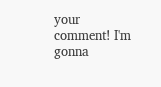your comment! I'm gonna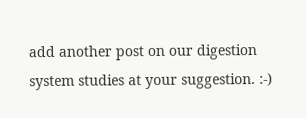add another post on our digestion system studies at your suggestion. :-)